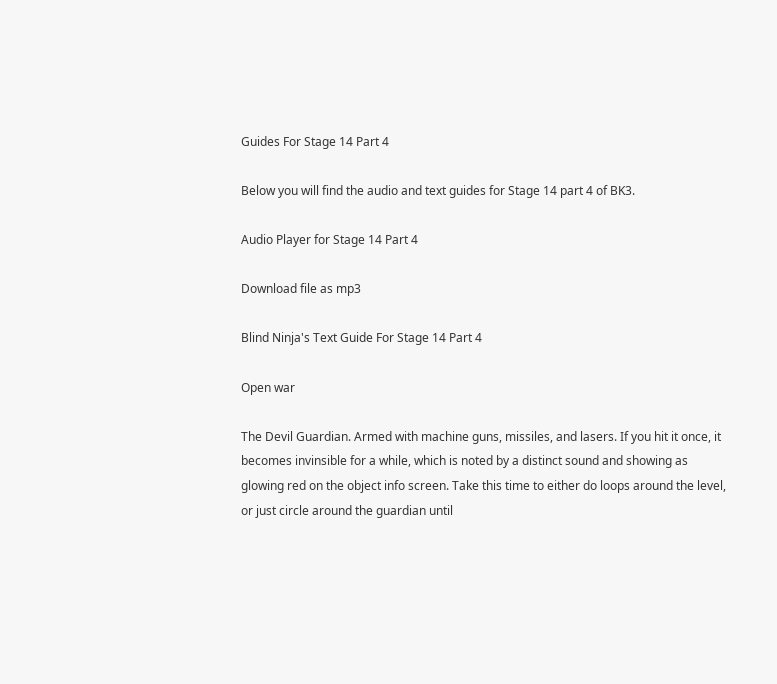Guides For Stage 14 Part 4

Below you will find the audio and text guides for Stage 14 part 4 of BK3.

Audio Player for Stage 14 Part 4

Download file as mp3

Blind Ninja's Text Guide For Stage 14 Part 4

Open war

The Devil Guardian. Armed with machine guns, missiles, and lasers. If you hit it once, it becomes invinsible for a while, which is noted by a distinct sound and showing as glowing red on the object info screen. Take this time to either do loops around the level, or just circle around the guardian until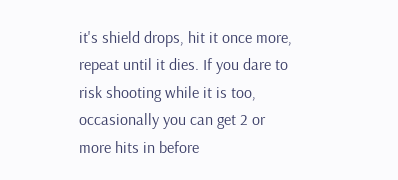it's shield drops, hit it once more, repeat until it dies. If you dare to risk shooting while it is too, occasionally you can get 2 or more hits in before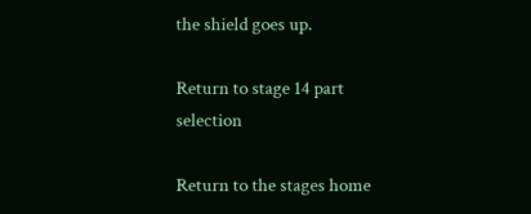the shield goes up.

Return to stage 14 part selection

Return to the stages home